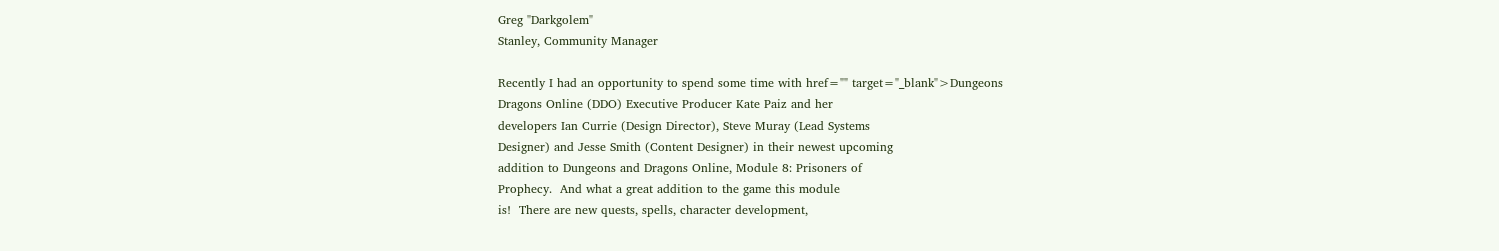Greg "Darkgolem"
Stanley, Community Manager

Recently I had an opportunity to spend some time with href="" target="_blank">Dungeons
Dragons Online (DDO) Executive Producer Kate Paiz and her
developers Ian Currie (Design Director), Steve Muray (Lead Systems
Designer) and Jesse Smith (Content Designer) in their newest upcoming
addition to Dungeons and Dragons Online, Module 8: Prisoners of
Prophecy.  And what a great addition to the game this module
is!  There are new quests, spells, character development,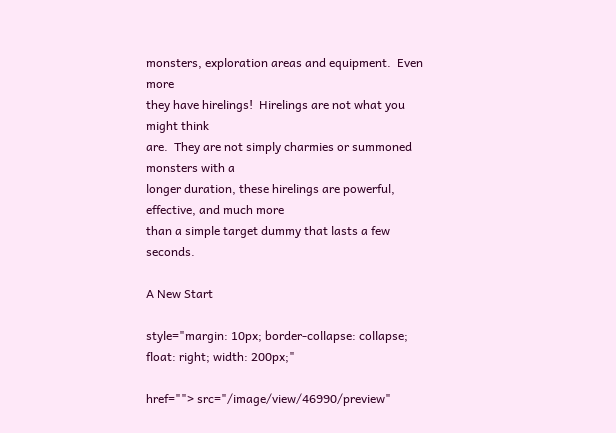monsters, exploration areas and equipment.  Even more
they have hirelings!  Hirelings are not what you might think
are.  They are not simply charmies or summoned monsters with a
longer duration, these hirelings are powerful, effective, and much more
than a simple target dummy that lasts a few seconds.

A New Start

style="margin: 10px; border-collapse: collapse; float: right; width: 200px;"

href=""> src="/image/view/46990/preview"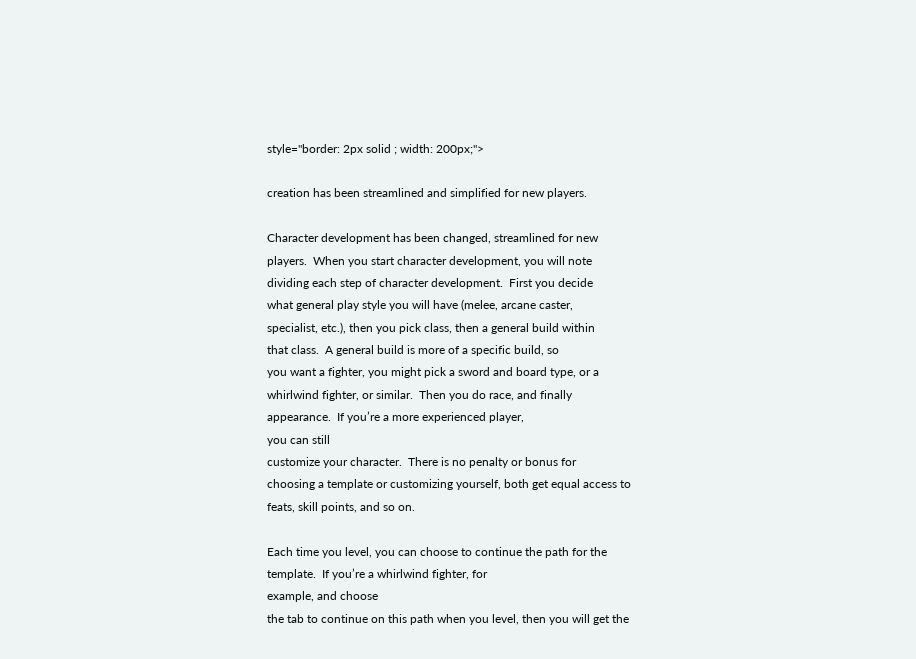style="border: 2px solid ; width: 200px;">

creation has been streamlined and simplified for new players.

Character development has been changed, streamlined for new
players.  When you start character development, you will note
dividing each step of character development.  First you decide
what general play style you will have (melee, arcane caster,
specialist, etc.), then you pick class, then a general build within
that class.  A general build is more of a specific build, so
you want a fighter, you might pick a sword and board type, or a
whirlwind fighter, or similar.  Then you do race, and finally
appearance.  If you’re a more experienced player,
you can still
customize your character.  There is no penalty or bonus for
choosing a template or customizing yourself, both get equal access to
feats, skill points, and so on.

Each time you level, you can choose to continue the path for the
template.  If you’re a whirlwind fighter, for
example, and choose
the tab to continue on this path when you level, then you will get the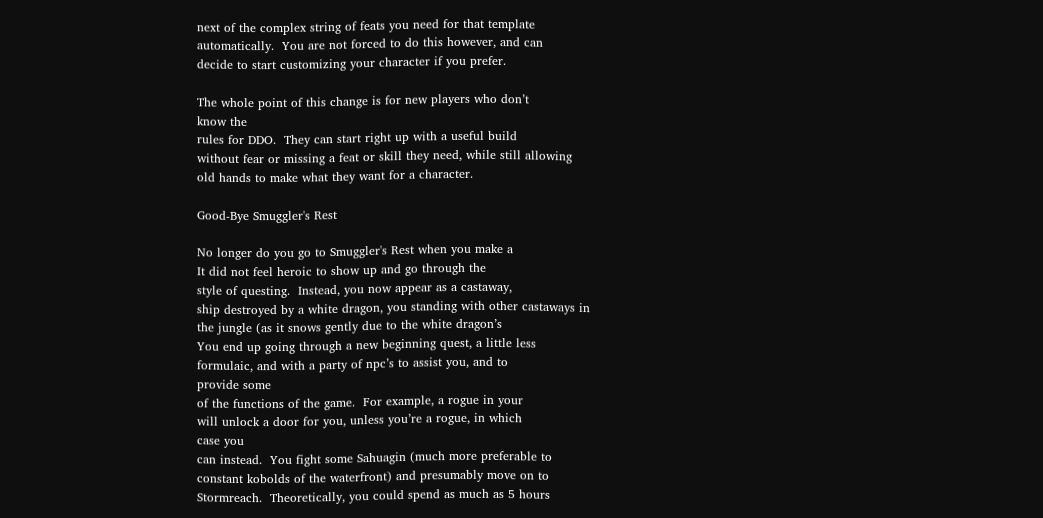next of the complex string of feats you need for that template
automatically.  You are not forced to do this however, and can
decide to start customizing your character if you prefer.

The whole point of this change is for new players who don’t
know the
rules for DDO.  They can start right up with a useful build
without fear or missing a feat or skill they need, while still allowing
old hands to make what they want for a character.

Good-Bye Smuggler's Rest

No longer do you go to Smuggler's Rest when you make a
It did not feel heroic to show up and go through the
style of questing.  Instead, you now appear as a castaway,
ship destroyed by a white dragon, you standing with other castaways in
the jungle (as it snows gently due to the white dragon’s
You end up going through a new beginning quest, a little less
formulaic, and with a party of npc’s to assist you, and to
provide some
of the functions of the game.  For example, a rogue in your
will unlock a door for you, unless you’re a rogue, in which
case you
can instead.  You fight some Sahuagin (much more preferable to
constant kobolds of the waterfront) and presumably move on to
Stormreach.  Theoretically, you could spend as much as 5 hours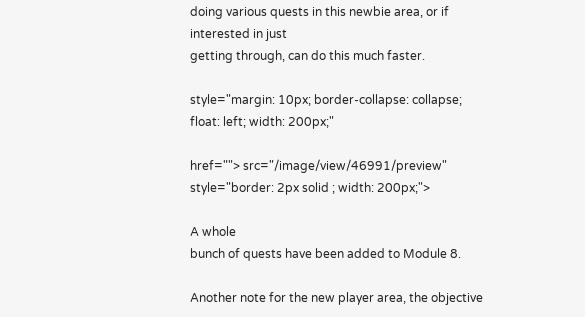doing various quests in this newbie area, or if interested in just
getting through, can do this much faster.

style="margin: 10px; border-collapse: collapse; float: left; width: 200px;"

href=""> src="/image/view/46991/preview"
style="border: 2px solid ; width: 200px;">

A whole
bunch of quests have been added to Module 8.

Another note for the new player area, the objective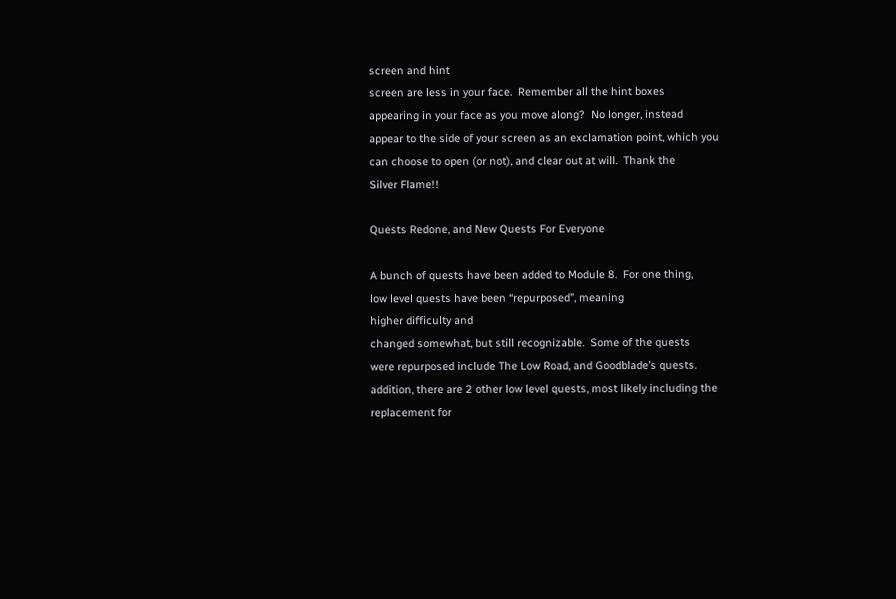screen and hint
screen are less in your face.  Remember all the hint boxes
appearing in your face as you move along?  No longer, instead
appear to the side of your screen as an exclamation point, which you
can choose to open (or not), and clear out at will.  Thank the
Silver Flame!!

Quests Redone, and New Quests For Everyone

A bunch of quests have been added to Module 8.  For one thing,
low level quests have been “repurposed”, meaning
higher difficulty and
changed somewhat, but still recognizable.  Some of the quests
were repurposed include The Low Road, and Goodblade’s quests.
addition, there are 2 other low level quests, most likely including the
replacement for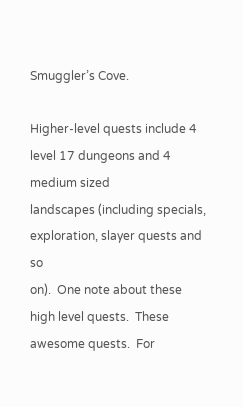Smuggler’s Cove.

Higher-level quests include 4 level 17 dungeons and 4 medium sized
landscapes (including specials, exploration, slayer quests and so
on).  One note about these high level quests.  These
awesome quests.  For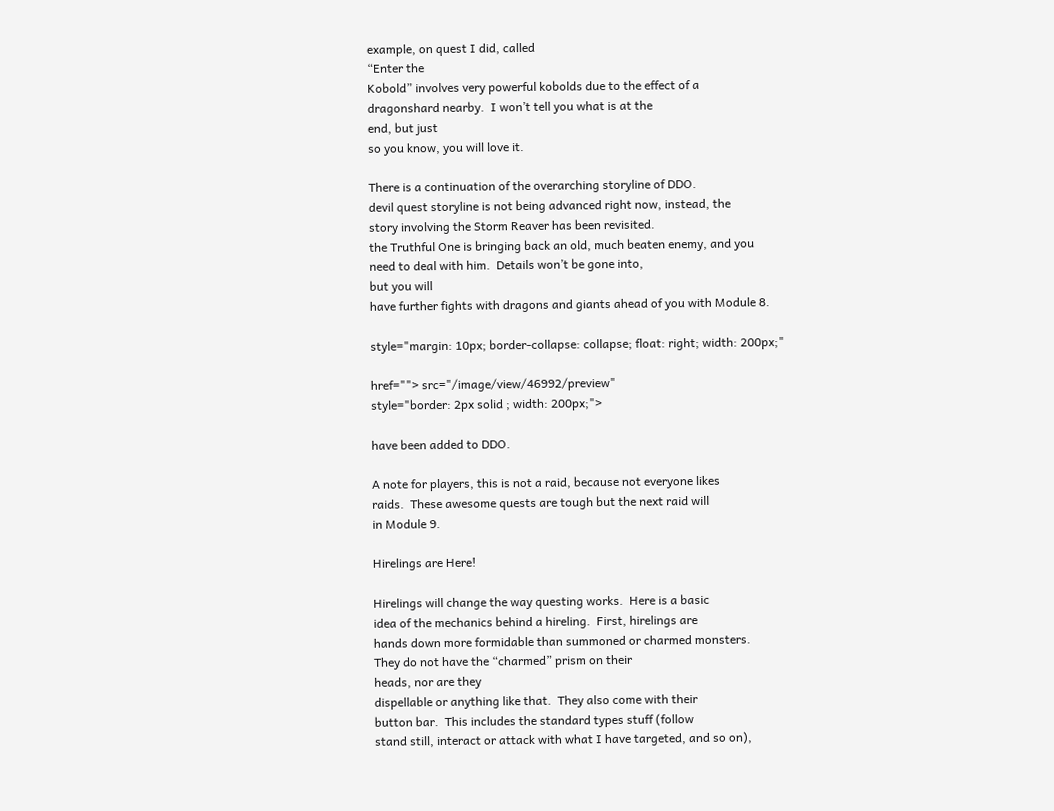example, on quest I did, called
“Enter the
Kobold” involves very powerful kobolds due to the effect of a
dragonshard nearby.  I won’t tell you what is at the
end, but just
so you know, you will love it.

There is a continuation of the overarching storyline of DDO.
devil quest storyline is not being advanced right now, instead, the
story involving the Storm Reaver has been revisited.
the Truthful One is bringing back an old, much beaten enemy, and you
need to deal with him.  Details won’t be gone into,
but you will
have further fights with dragons and giants ahead of you with Module 8.

style="margin: 10px; border-collapse: collapse; float: right; width: 200px;"

href=""> src="/image/view/46992/preview"
style="border: 2px solid ; width: 200px;">

have been added to DDO.

A note for players, this is not a raid, because not everyone likes
raids.  These awesome quests are tough but the next raid will
in Module 9.

Hirelings are Here!

Hirelings will change the way questing works.  Here is a basic
idea of the mechanics behind a hireling.  First, hirelings are
hands down more formidable than summoned or charmed monsters.
They do not have the “charmed” prism on their
heads, nor are they
dispellable or anything like that.  They also come with their
button bar.  This includes the standard types stuff (follow
stand still, interact or attack with what I have targeted, and so on),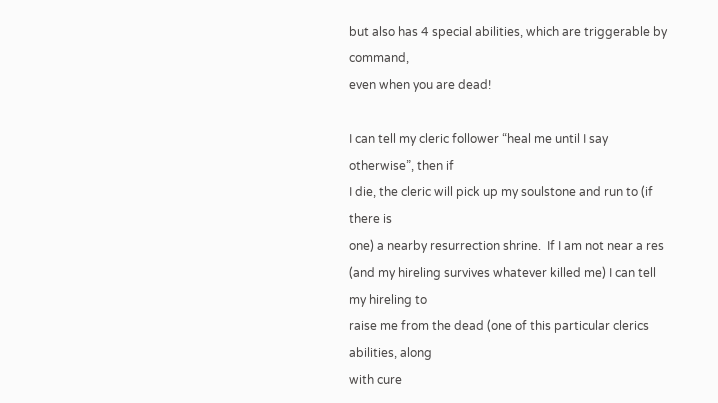but also has 4 special abilities, which are triggerable by command,
even when you are dead!

I can tell my cleric follower “heal me until I say
otherwise”, then if
I die, the cleric will pick up my soulstone and run to (if there is
one) a nearby resurrection shrine.  If I am not near a res
(and my hireling survives whatever killed me) I can tell my hireling to
raise me from the dead (one of this particular clerics abilities, along
with cure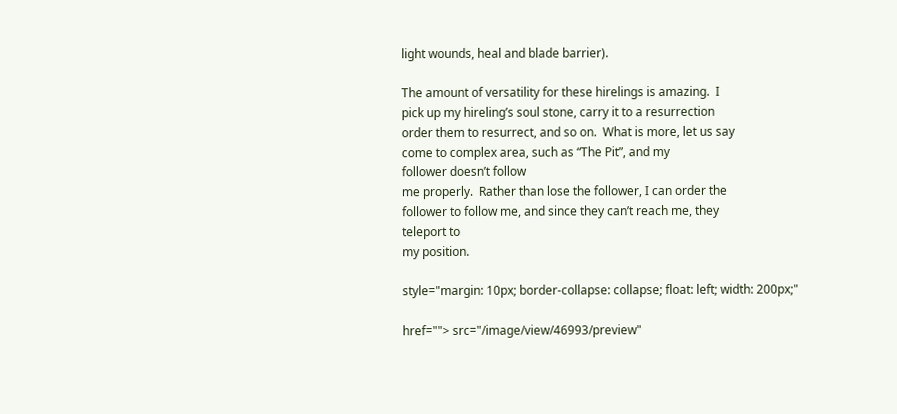light wounds, heal and blade barrier).

The amount of versatility for these hirelings is amazing.  I
pick up my hireling’s soul stone, carry it to a resurrection
order them to resurrect, and so on.  What is more, let us say
come to complex area, such as “The Pit”, and my
follower doesn’t follow
me properly.  Rather than lose the follower, I can order the
follower to follow me, and since they can’t reach me, they
teleport to
my position.

style="margin: 10px; border-collapse: collapse; float: left; width: 200px;"

href=""> src="/image/view/46993/preview"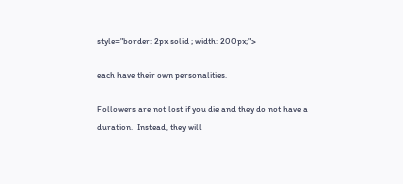style="border: 2px solid ; width: 200px;">

each have their own personalities.

Followers are not lost if you die and they do not have a
duration.  Instead, they will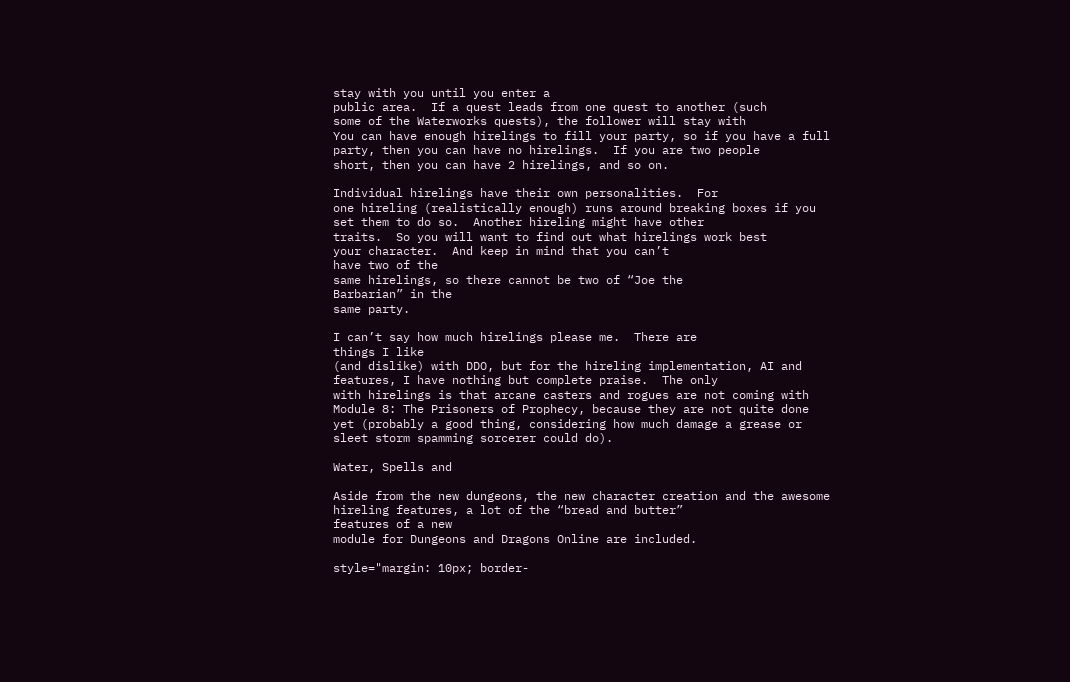stay with you until you enter a
public area.  If a quest leads from one quest to another (such
some of the Waterworks quests), the follower will stay with
You can have enough hirelings to fill your party, so if you have a full
party, then you can have no hirelings.  If you are two people
short, then you can have 2 hirelings, and so on.

Individual hirelings have their own personalities.  For
one hireling (realistically enough) runs around breaking boxes if you
set them to do so.  Another hireling might have other
traits.  So you will want to find out what hirelings work best
your character.  And keep in mind that you can’t
have two of the
same hirelings, so there cannot be two of “Joe the
Barbarian” in the
same party.

I can’t say how much hirelings please me.  There are
things I like
(and dislike) with DDO, but for the hireling implementation, AI and
features, I have nothing but complete praise.  The only
with hirelings is that arcane casters and rogues are not coming with
Module 8: The Prisoners of Prophecy, because they are not quite done
yet (probably a good thing, considering how much damage a grease or
sleet storm spamming sorcerer could do).

Water, Spells and

Aside from the new dungeons, the new character creation and the awesome
hireling features, a lot of the “bread and butter”
features of a new
module for Dungeons and Dragons Online are included.

style="margin: 10px; border-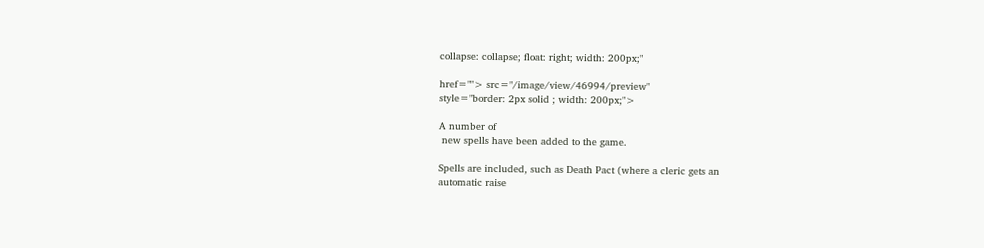collapse: collapse; float: right; width: 200px;"

href=""> src="/image/view/46994/preview"
style="border: 2px solid ; width: 200px;">

A number of
 new spells have been added to the game.

Spells are included, such as Death Pact (where a cleric gets an
automatic raise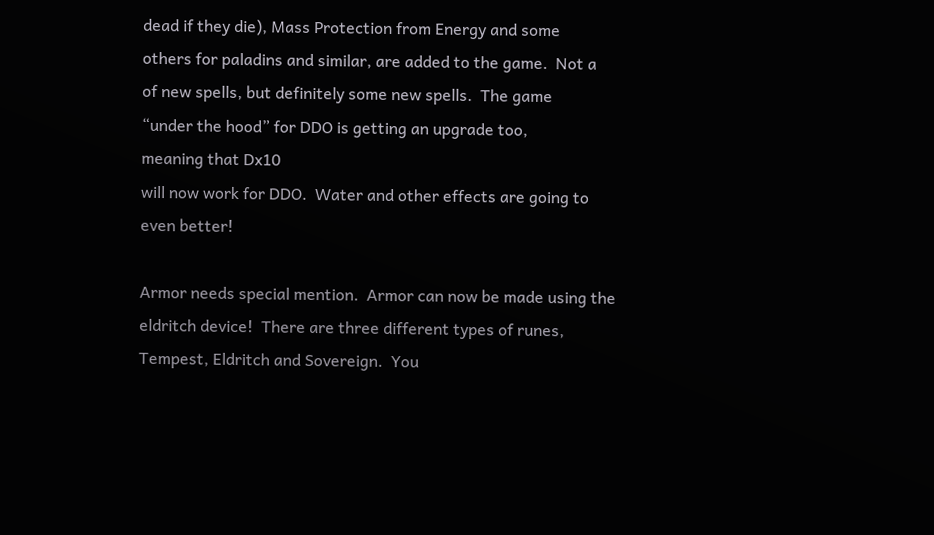dead if they die), Mass Protection from Energy and some
others for paladins and similar, are added to the game.  Not a
of new spells, but definitely some new spells.  The game
“under the hood” for DDO is getting an upgrade too,
meaning that Dx10
will now work for DDO.  Water and other effects are going to
even better!

Armor needs special mention.  Armor can now be made using the
eldritch device!  There are three different types of runes,
Tempest, Eldritch and Sovereign.  You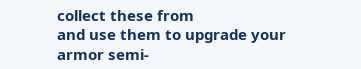collect these from
and use them to upgrade your armor semi-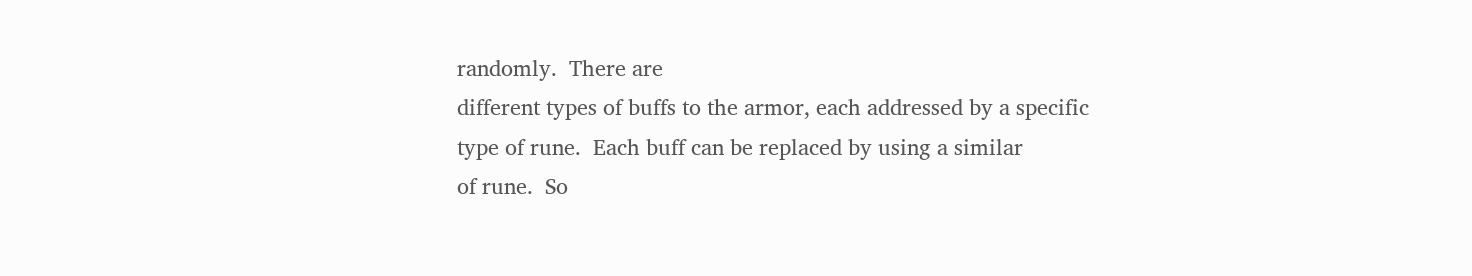randomly.  There are
different types of buffs to the armor, each addressed by a specific
type of rune.  Each buff can be replaced by using a similar
of rune.  So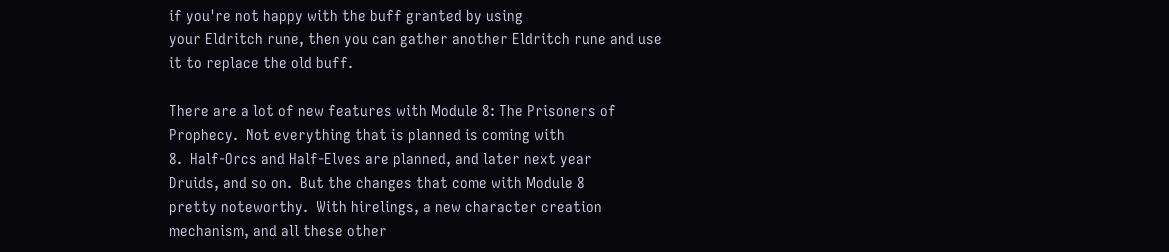if you're not happy with the buff granted by using
your Eldritch rune, then you can gather another Eldritch rune and use
it to replace the old buff.

There are a lot of new features with Module 8: The Prisoners of
Prophecy.  Not everything that is planned is coming with
8.  Half-Orcs and Half-Elves are planned, and later next year
Druids, and so on.  But the changes that come with Module 8
pretty noteworthy.  With hirelings, a new character creation
mechanism, and all these other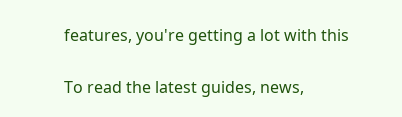features, you're getting a lot with this

To read the latest guides, news,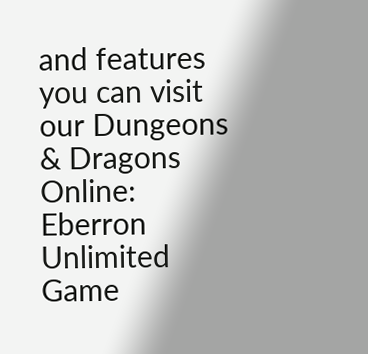and features you can visit our Dungeons & Dragons Online: Eberron Unlimited Game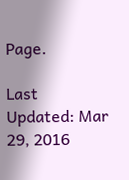Page.

Last Updated: Mar 29, 2016